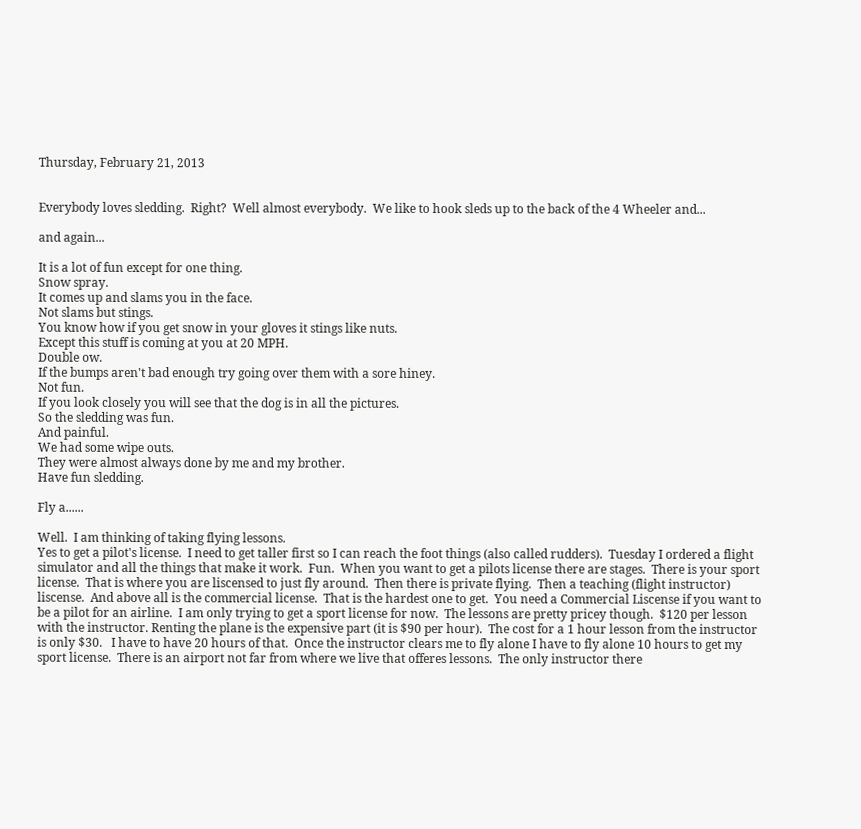Thursday, February 21, 2013


Everybody loves sledding.  Right?  Well almost everybody.  We like to hook sleds up to the back of the 4 Wheeler and...

and again...

It is a lot of fun except for one thing.
Snow spray.
It comes up and slams you in the face.
Not slams but stings.
You know how if you get snow in your gloves it stings like nuts.
Except this stuff is coming at you at 20 MPH.
Double ow.
If the bumps aren't bad enough try going over them with a sore hiney.
Not fun.
If you look closely you will see that the dog is in all the pictures.
So the sledding was fun.
And painful.
We had some wipe outs.
They were almost always done by me and my brother.
Have fun sledding.

Fly a......

Well.  I am thinking of taking flying lessons.
Yes to get a pilot's license.  I need to get taller first so I can reach the foot things (also called rudders).  Tuesday I ordered a flight simulator and all the things that make it work.  Fun.  When you want to get a pilots license there are stages.  There is your sport license.  That is where you are liscensed to just fly around.  Then there is private flying.  Then a teaching (flight instructor) liscense.  And above all is the commercial license.  That is the hardest one to get.  You need a Commercial Liscense if you want to be a pilot for an airline.  I am only trying to get a sport license for now.  The lessons are pretty pricey though.  $120 per lesson with the instructor. Renting the plane is the expensive part (it is $90 per hour).  The cost for a 1 hour lesson from the instructor is only $30.   I have to have 20 hours of that.  Once the instructor clears me to fly alone I have to fly alone 10 hours to get my sport license.  There is an airport not far from where we live that offeres lessons.  The only instructor there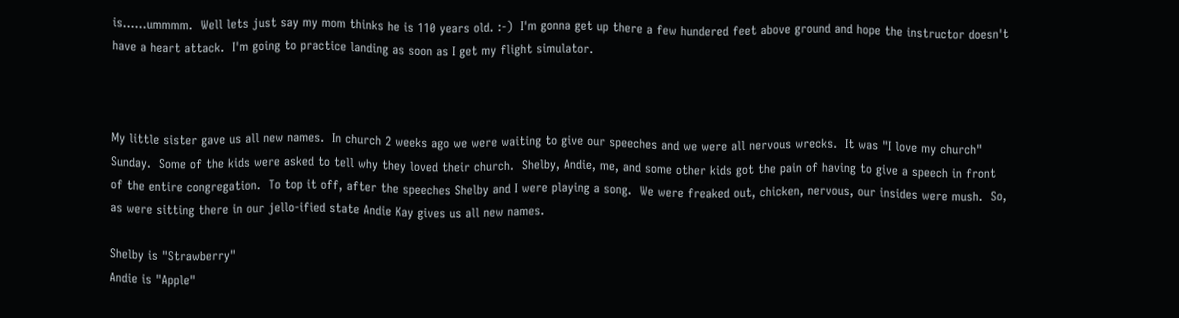is......ummmm.  Well lets just say my mom thinks he is 110 years old. :-)  I'm gonna get up there a few hundered feet above ground and hope the instructor doesn't have a heart attack.  I'm going to practice landing as soon as I get my flight simulator.



My little sister gave us all new names.  In church 2 weeks ago we were waiting to give our speeches and we were all nervous wrecks.  It was "I love my church" Sunday.  Some of the kids were asked to tell why they loved their church.  Shelby, Andie, me, and some other kids got the pain of having to give a speech in front of the entire congregation.  To top it off, after the speeches Shelby and I were playing a song.  We were freaked out, chicken, nervous, our insides were mush.  So, as were sitting there in our jello-ified state Andie Kay gives us all new names.

Shelby is "Strawberry"
Andie is "Apple"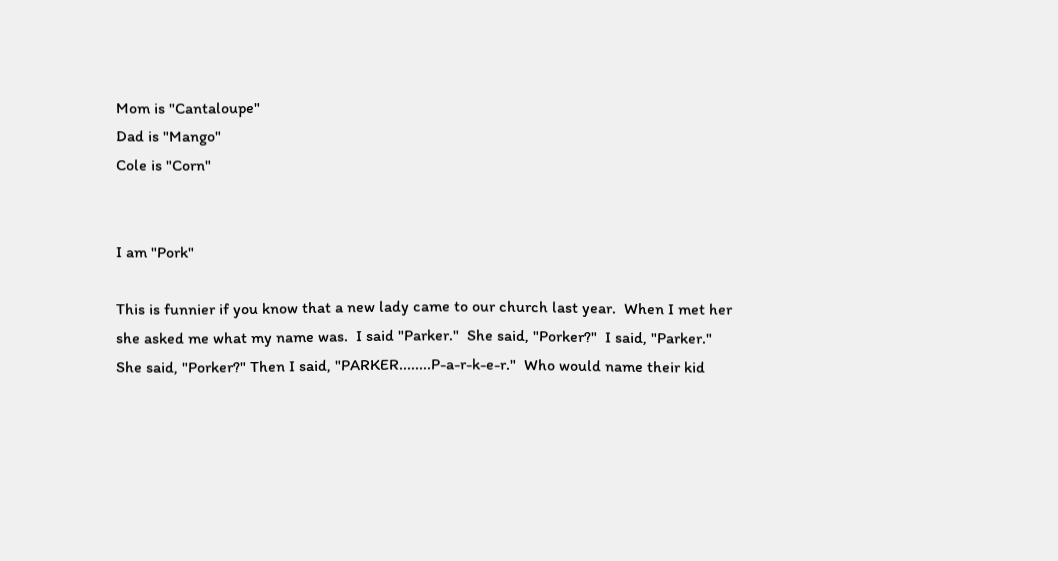Mom is "Cantaloupe"
Dad is "Mango"
Cole is "Corn"


I am "Pork"

This is funnier if you know that a new lady came to our church last year.  When I met her she asked me what my name was.  I said "Parker."  She said, "Porker?"  I said, "Parker."  She said, "Porker?" Then I said, "PARKER........P-a-r-k-e-r."  Who would name their kid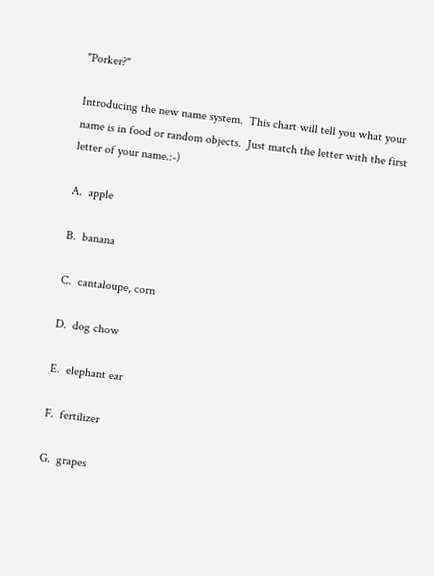"Porker?"

Introducing the new name system.  This chart will tell you what your name is in food or random objects.  Just match the letter with the first letter of your name.:-)

A.  apple

B.  banana

C.  cantaloupe, corn

D.  dog chow

E.  elephant ear

F.  fertilizer

G.  grapes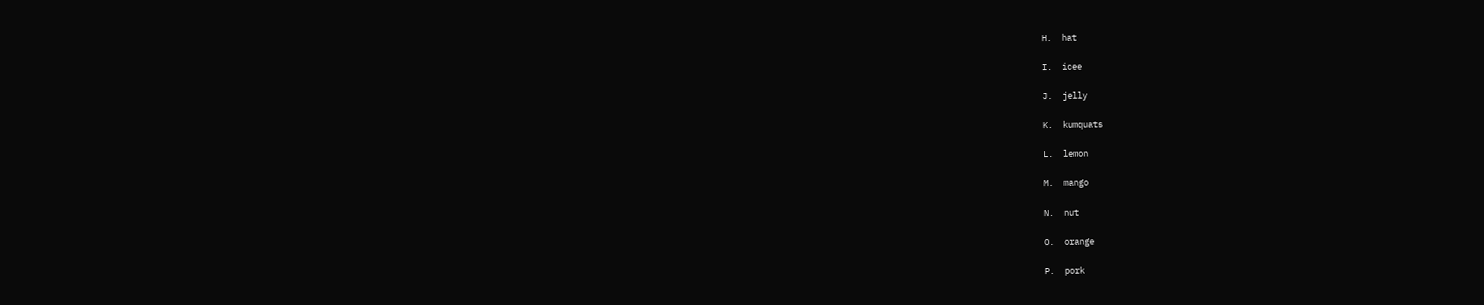H.  hat

I.  icee

J.  jelly

K.  kumquats

L.  lemon

M.  mango

N.  nut

O.  orange

P.  pork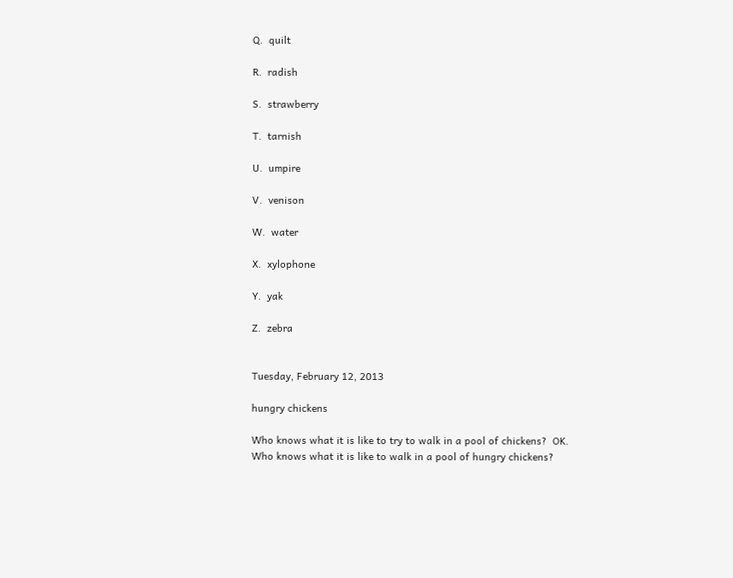Q.  quilt

R.  radish

S.  strawberry

T.  tarnish

U.  umpire

V.  venison

W.  water

X.  xylophone

Y.  yak

Z.  zebra


Tuesday, February 12, 2013

hungry chickens

Who knows what it is like to try to walk in a pool of chickens?  OK.  Who knows what it is like to walk in a pool of hungry chickens?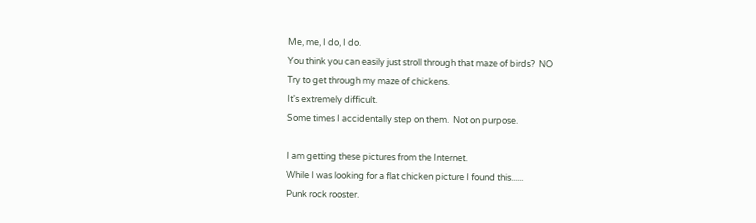Me, me, I do, I do.
You think you can easily just stroll through that maze of birds?  NO
Try to get through my maze of chickens.
It's extremely difficult.
Some times I accidentally step on them.  Not on purpose.

I am getting these pictures from the Internet.
While I was looking for a flat chicken picture I found this......
Punk rock rooster.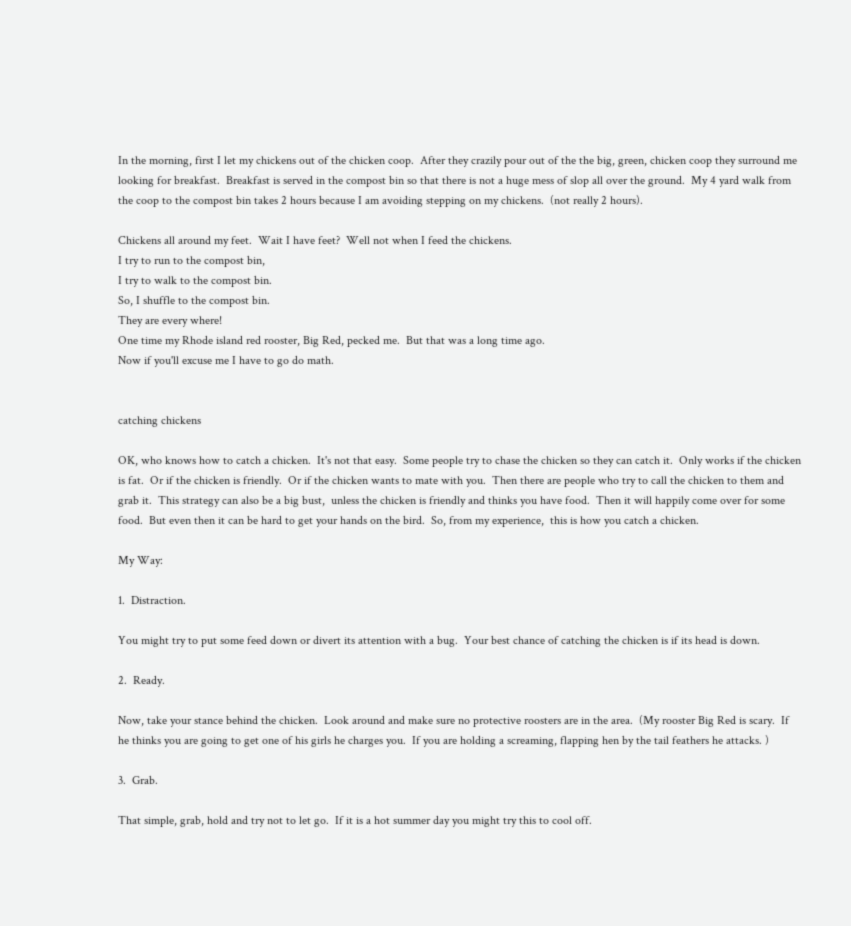In the morning, first I let my chickens out of the chicken coop.  After they crazily pour out of the the big, green, chicken coop they surround me looking for breakfast.  Breakfast is served in the compost bin so that there is not a huge mess of slop all over the ground.  My 4 yard walk from the coop to the compost bin takes 2 hours because I am avoiding stepping on my chickens.  (not really 2 hours).

Chickens all around my feet.  Wait I have feet?  Well not when I feed the chickens.
I try to run to the compost bin,
I try to walk to the compost bin.
So, I shuffle to the compost bin.
They are every where!
One time my Rhode island red rooster, Big Red, pecked me.  But that was a long time ago.
Now if you'll excuse me I have to go do math.


catching chickens

OK, who knows how to catch a chicken.  It's not that easy.  Some people try to chase the chicken so they can catch it.  Only works if the chicken is fat.  Or if the chicken is friendly.  Or if the chicken wants to mate with you.  Then there are people who try to call the chicken to them and grab it.  This strategy can also be a big bust,  unless the chicken is friendly and thinks you have food.  Then it will happily come over for some food.  But even then it can be hard to get your hands on the bird.  So, from my experience,  this is how you catch a chicken.

My Way:

1.  Distraction.

You might try to put some feed down or divert its attention with a bug.  Your best chance of catching the chicken is if its head is down.

2.  Ready.

Now, take your stance behind the chicken.  Look around and make sure no protective roosters are in the area.  (My rooster Big Red is scary.  If he thinks you are going to get one of his girls he charges you.  If you are holding a screaming, flapping hen by the tail feathers he attacks. )

3.  Grab.

That simple, grab, hold and try not to let go.  If it is a hot summer day you might try this to cool off.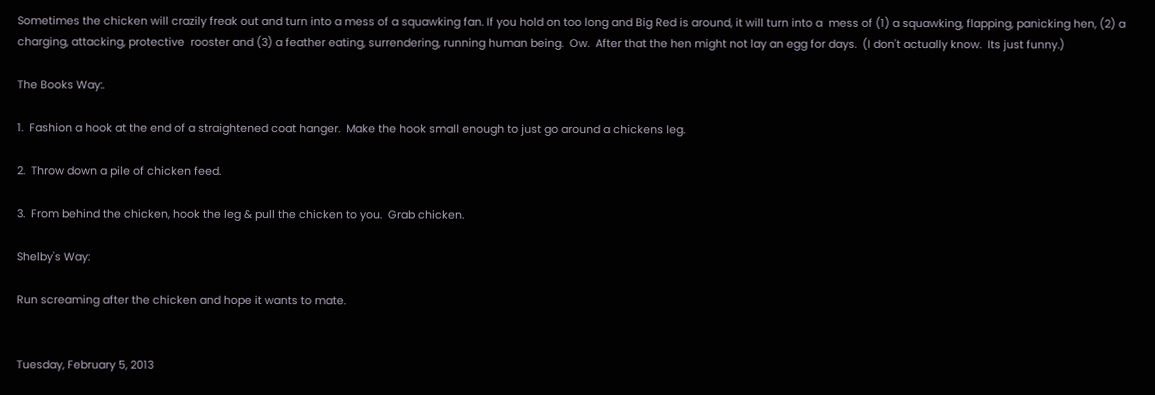Sometimes the chicken will crazily freak out and turn into a mess of a squawking fan. If you hold on too long and Big Red is around, it will turn into a  mess of (1) a squawking, flapping, panicking hen, (2) a charging, attacking, protective  rooster and (3) a feather eating, surrendering, running human being.  Ow.  After that the hen might not lay an egg for days.  (I don't actually know.  Its just funny.)

The Books Way:.

1.  Fashion a hook at the end of a straightened coat hanger.  Make the hook small enough to just go around a chickens leg.

2.  Throw down a pile of chicken feed.

3.  From behind the chicken, hook the leg & pull the chicken to you.  Grab chicken.

Shelby's Way:

Run screaming after the chicken and hope it wants to mate.


Tuesday, February 5, 2013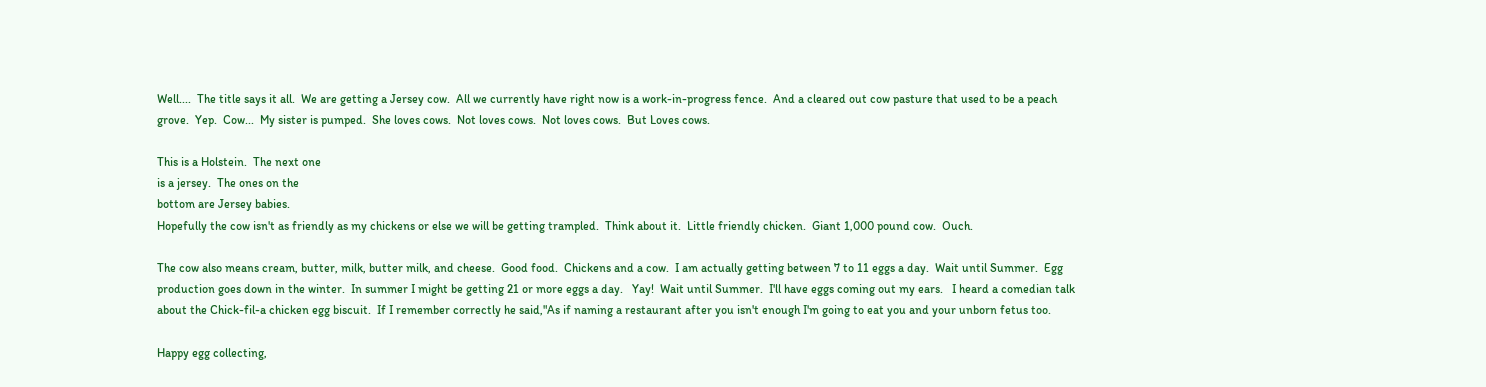Well....  The title says it all.  We are getting a Jersey cow.  All we currently have right now is a work-in-progress fence.  And a cleared out cow pasture that used to be a peach grove.  Yep.  Cow...  My sister is pumped.  She loves cows.  Not loves cows.  Not loves cows.  But Loves cows.

This is a Holstein.  The next one
is a jersey.  The ones on the
bottom are Jersey babies.
Hopefully the cow isn't as friendly as my chickens or else we will be getting trampled.  Think about it.  Little friendly chicken.  Giant 1,000 pound cow.  Ouch.

The cow also means cream, butter, milk, butter milk, and cheese.  Good food.  Chickens and a cow.  I am actually getting between 7 to 11 eggs a day.  Wait until Summer.  Egg production goes down in the winter.  In summer I might be getting 21 or more eggs a day.   Yay!  Wait until Summer.  I'll have eggs coming out my ears.   I heard a comedian talk about the Chick-fil-a chicken egg biscuit.  If I remember correctly he said,"As if naming a restaurant after you isn't enough I'm going to eat you and your unborn fetus too.

Happy egg collecting,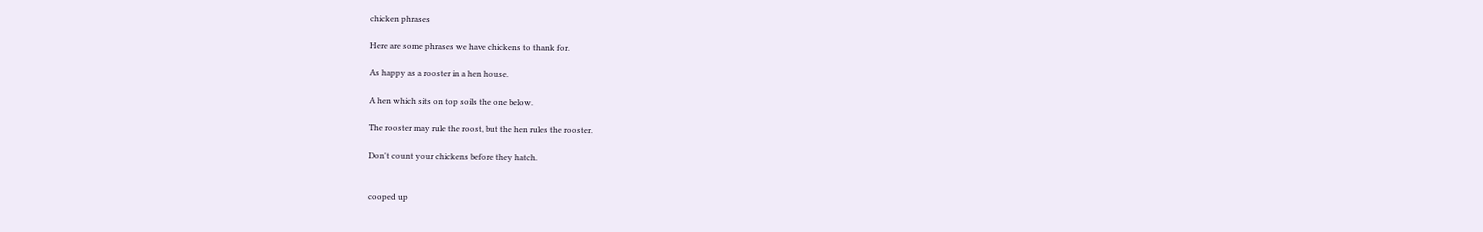chicken phrases

Here are some phrases we have chickens to thank for.

As happy as a rooster in a hen house.

A hen which sits on top soils the one below.

The rooster may rule the roost, but the hen rules the rooster.

Don't count your chickens before they hatch.


cooped up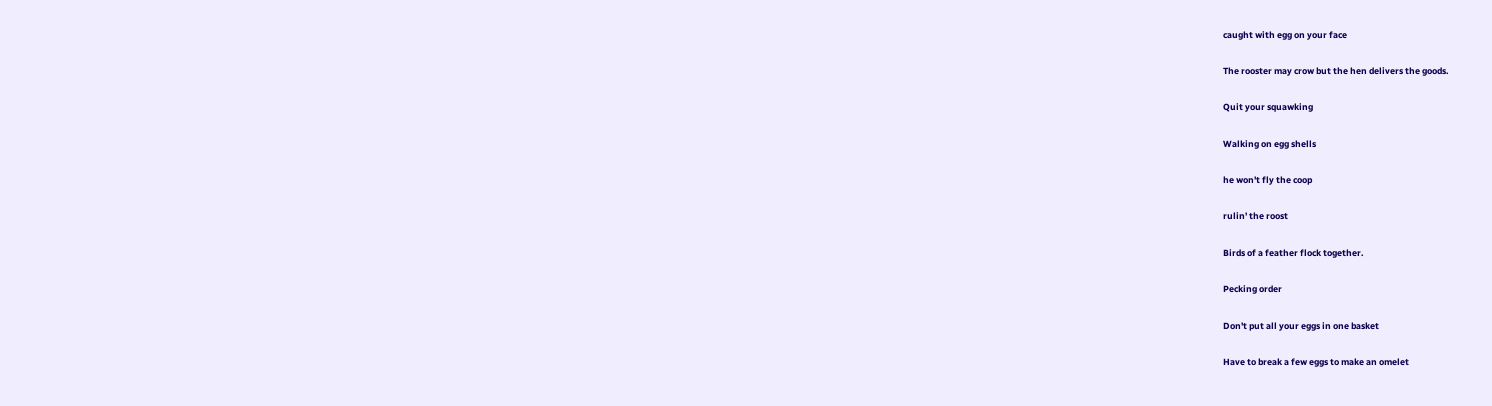caught with egg on your face

The rooster may crow but the hen delivers the goods.

Quit your squawking

Walking on egg shells

he won't fly the coop

rulin' the roost

Birds of a feather flock together.

Pecking order

Don't put all your eggs in one basket

Have to break a few eggs to make an omelet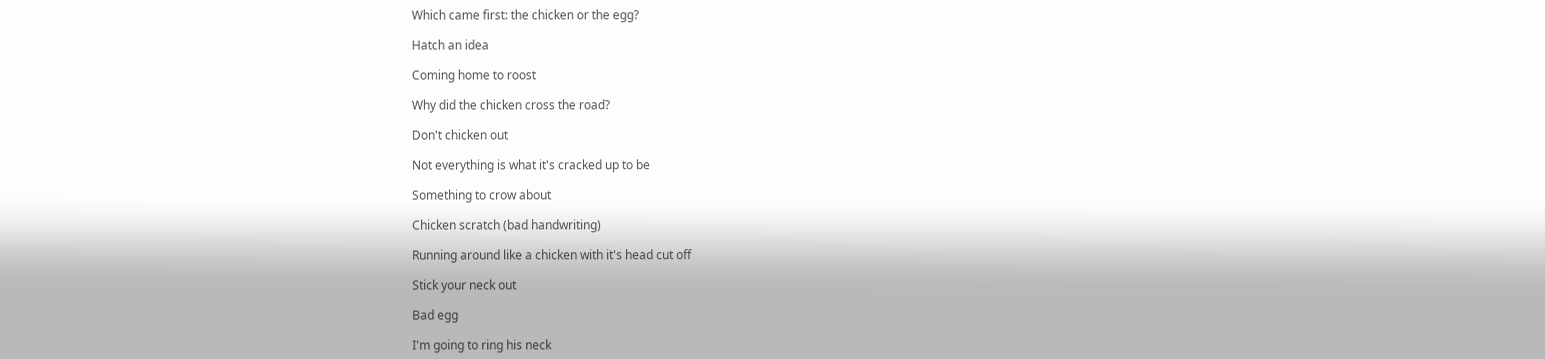Which came first: the chicken or the egg?

Hatch an idea

Coming home to roost

Why did the chicken cross the road?

Don't chicken out

Not everything is what it's cracked up to be

Something to crow about

Chicken scratch (bad handwriting)

Running around like a chicken with it's head cut off

Stick your neck out

Bad egg

I'm going to ring his neck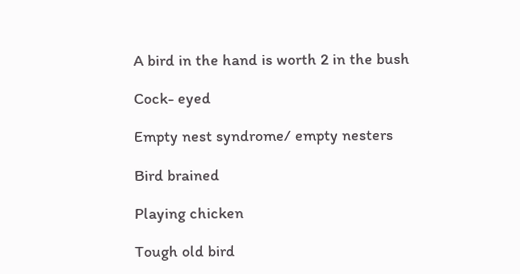A bird in the hand is worth 2 in the bush

Cock- eyed

Empty nest syndrome/ empty nesters

Bird brained

Playing chicken

Tough old bird